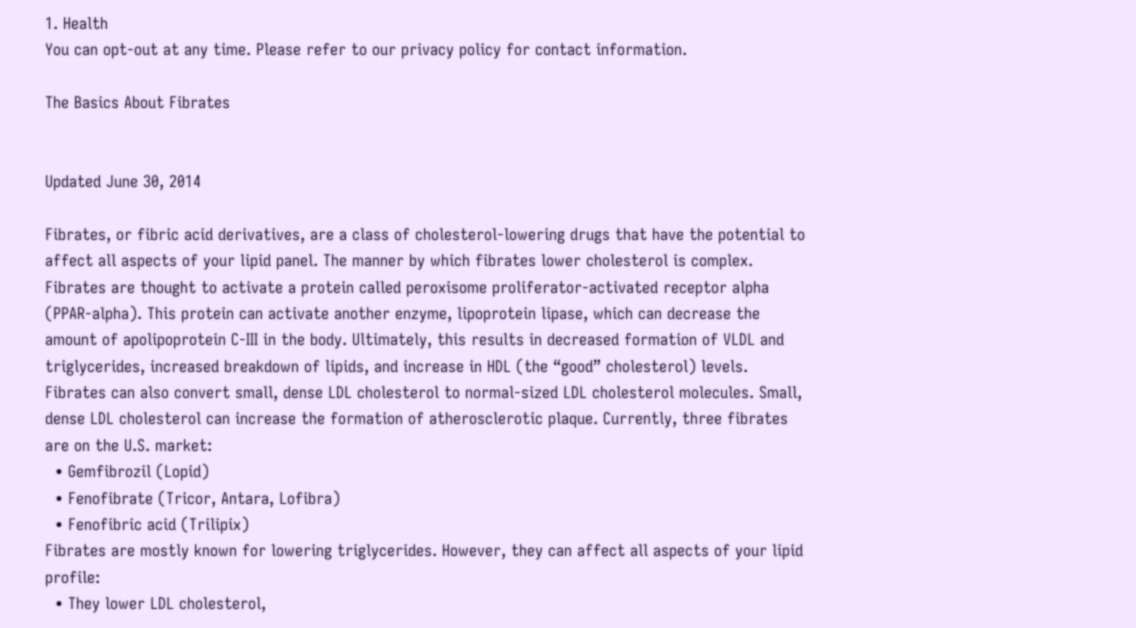1. Health
You can opt-out at any time. Please refer to our privacy policy for contact information.

The Basics About Fibrates


Updated June 30, 2014

Fibrates, or fibric acid derivatives, are a class of cholesterol-lowering drugs that have the potential to affect all aspects of your lipid panel. The manner by which fibrates lower cholesterol is complex. Fibrates are thought to activate a protein called peroxisome proliferator-activated receptor alpha (PPAR-alpha). This protein can activate another enzyme, lipoprotein lipase, which can decrease the amount of apolipoprotein C-III in the body. Ultimately, this results in decreased formation of VLDL and triglycerides, increased breakdown of lipids, and increase in HDL (the “good” cholesterol) levels. Fibrates can also convert small, dense LDL cholesterol to normal-sized LDL cholesterol molecules. Small, dense LDL cholesterol can increase the formation of atherosclerotic plaque. Currently, three fibrates are on the U.S. market:
  • Gemfibrozil (Lopid)
  • Fenofibrate (Tricor, Antara, Lofibra)
  • Fenofibric acid (Trilipix)
Fibrates are mostly known for lowering triglycerides. However, they can affect all aspects of your lipid profile:
  • They lower LDL cholesterol,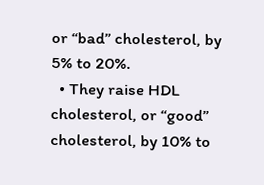or “bad” cholesterol, by 5% to 20%.
  • They raise HDL cholesterol, or “good” cholesterol, by 10% to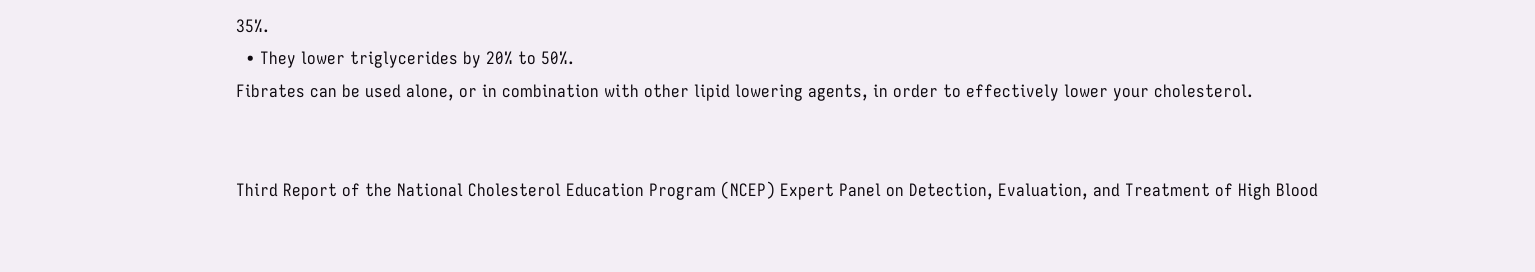35%.
  • They lower triglycerides by 20% to 50%.
Fibrates can be used alone, or in combination with other lipid lowering agents, in order to effectively lower your cholesterol.


Third Report of the National Cholesterol Education Program (NCEP) Expert Panel on Detection, Evaluation, and Treatment of High Blood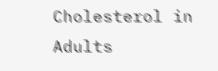Cholesterol in Adults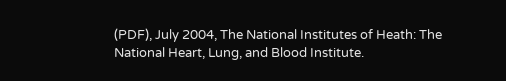(PDF), July 2004, The National Institutes of Heath: The National Heart, Lung, and Blood Institute.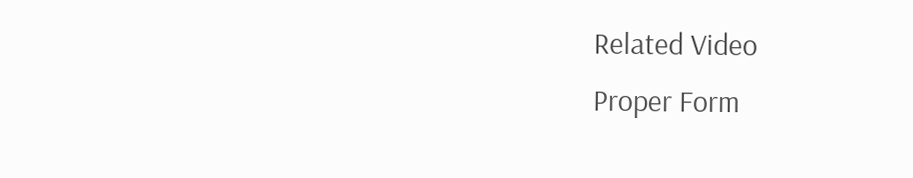Related Video
Proper Form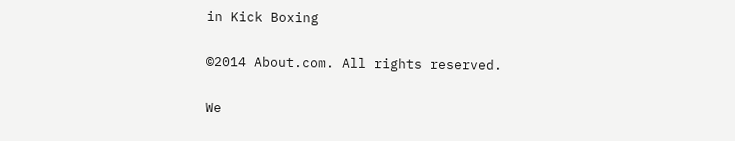in Kick Boxing

©2014 About.com. All rights reserved.

We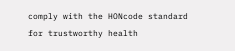comply with the HONcode standard
for trustworthy health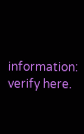information: verify here.